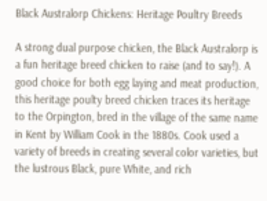Black Australorp Chickens: Heritage Poultry Breeds

A strong dual purpose chicken, the Black Australorp is a fun heritage breed chicken to raise (and to say!). A good choice for both egg laying and meat production, this heritage poulty breed chicken traces its heritage to the Orpington, bred in the village of the same name in Kent by William Cook in the 1880s. Cook used a variety of breeds in creating several color varieties, but the lustrous Black, pure White, and rich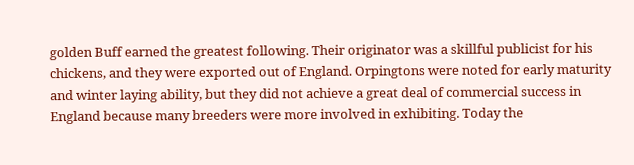golden Buff earned the greatest following. Their originator was a skillful publicist for his chickens, and they were exported out of England. Orpingtons were noted for early maturity and winter laying ability, but they did not achieve a great deal of commercial success in England because many breeders were more involved in exhibiting. Today the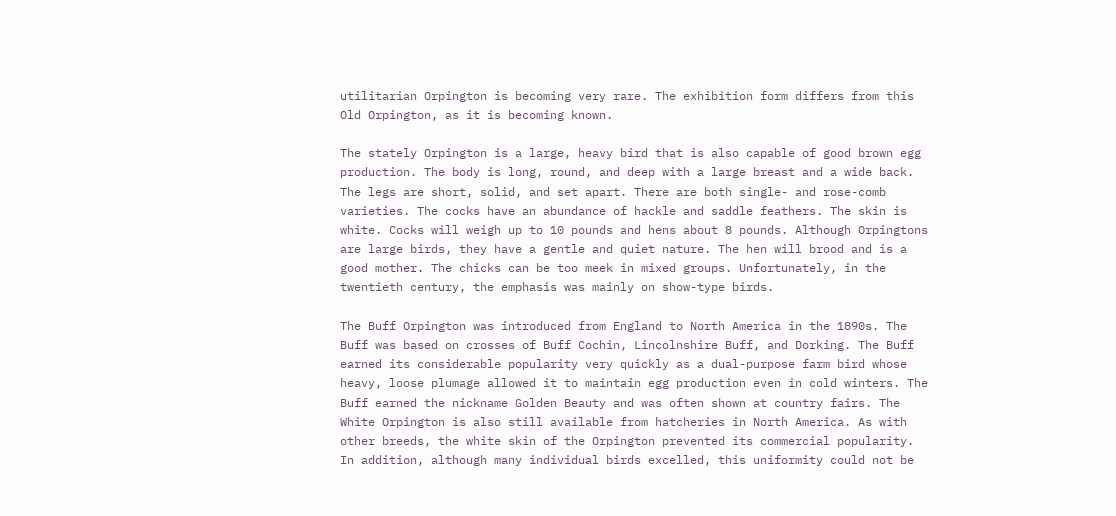utilitarian Orpington is becoming very rare. The exhibition form differs from this Old Orpington, as it is becoming known.

The stately Orpington is a large, heavy bird that is also capable of good brown egg production. The body is long, round, and deep with a large breast and a wide back. The legs are short, solid, and set apart. There are both single- and rose-comb varieties. The cocks have an abundance of hackle and saddle feathers. The skin is white. Cocks will weigh up to 10 pounds and hens about 8 pounds. Although Orpingtons are large birds, they have a gentle and quiet nature. The hen will brood and is a good mother. The chicks can be too meek in mixed groups. Unfortunately, in the twentieth century, the emphasis was mainly on show-type birds.

The Buff Orpington was introduced from England to North America in the 1890s. The Buff was based on crosses of Buff Cochin, Lincolnshire Buff, and Dorking. The Buff earned its considerable popularity very quickly as a dual-purpose farm bird whose heavy, loose plumage allowed it to maintain egg production even in cold winters. The Buff earned the nickname Golden Beauty and was often shown at country fairs. The White Orpington is also still available from hatcheries in North America. As with other breeds, the white skin of the Orpington prevented its commercial popularity. In addition, although many individual birds excelled, this uniformity could not be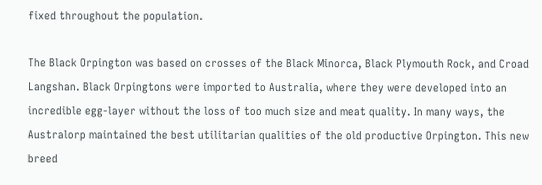fixed throughout the population.

The Black Orpington was based on crosses of the Black Minorca, Black Plymouth Rock, and Croad Langshan. Black Orpingtons were imported to Australia, where they were developed into an incredible egg-layer without the loss of too much size and meat quality. In many ways, the Australorp maintained the best utilitarian qualities of the old productive Orpington. This new breed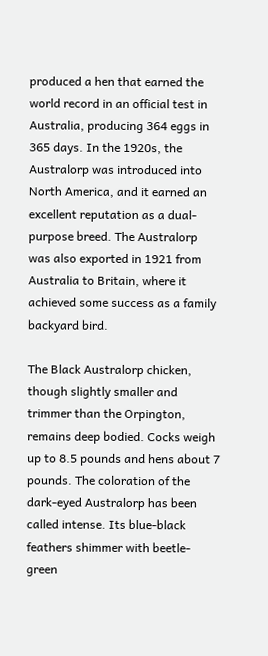produced a hen that earned the world record in an official test in Australia, producing 364 eggs in 365 days. In the 1920s, the Australorp was introduced into North America, and it earned an excellent reputation as a dual-purpose breed. The Australorp was also exported in 1921 from Australia to Britain, where it achieved some success as a family backyard bird.

The Black Australorp chicken, though slightly smaller and trimmer than the Orpington, remains deep bodied. Cocks weigh up to 8.5 pounds and hens about 7 pounds. The coloration of the dark-eyed Australorp has been called intense. Its blue-black feathers shimmer with beetle-green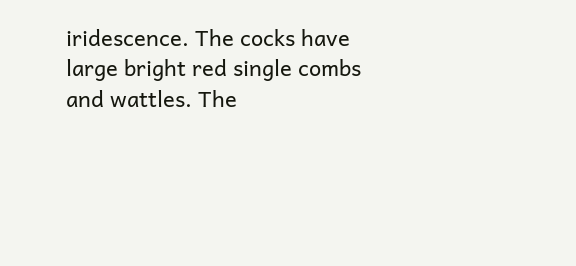iridescence. The cocks have large bright red single combs and wattles. The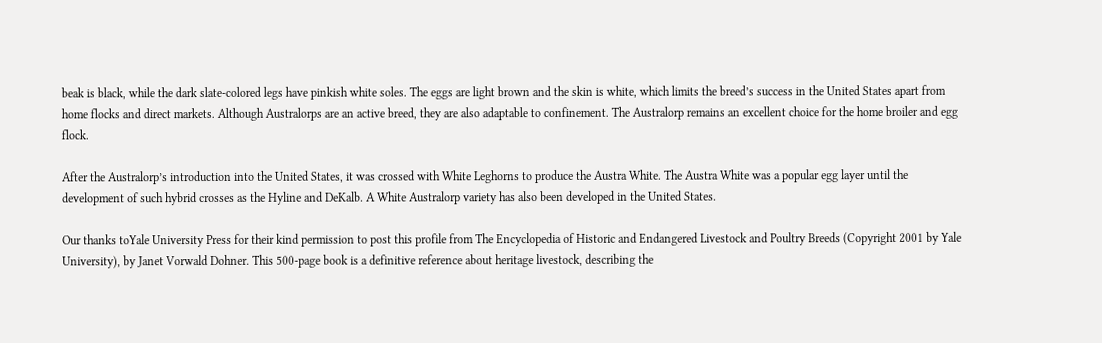beak is black, while the dark slate-colored legs have pinkish white soles. The eggs are light brown and the skin is white, which limits the breed’s success in the United States apart from home flocks and direct markets. Although Australorps are an active breed, they are also adaptable to confinement. The Australorp remains an excellent choice for the home broiler and egg flock.

After the Australorp’s introduction into the United States, it was crossed with White Leghorns to produce the Austra White. The Austra White was a popular egg layer until the development of such hybrid crosses as the Hyline and DeKalb. A White Australorp variety has also been developed in the United States.

Our thanks toYale University Press for their kind permission to post this profile from The Encyclopedia of Historic and Endangered Livestock and Poultry Breeds (Copyright 2001 by Yale University), by Janet Vorwald Dohner. This 500-page book is a definitive reference about heritage livestock, describing the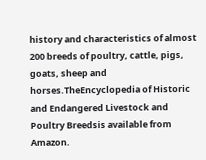history and characteristics of almost 200 breeds of poultry, cattle, pigs, goats, sheep and horses.TheEncyclopedia of Historic and Endangered Livestock and Poultry Breedsis available from Amazon.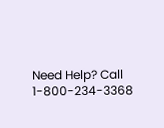Need Help? Call 1-800-234-3368